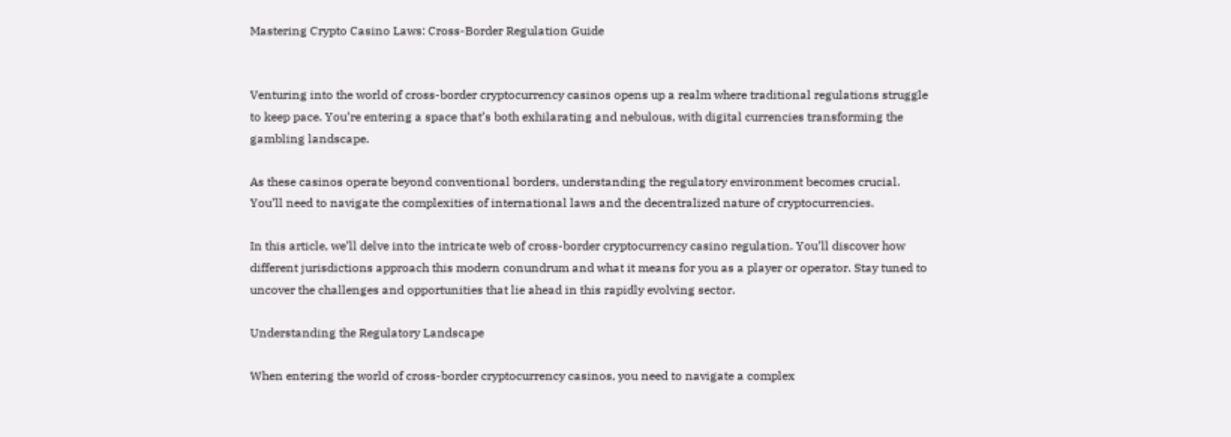Mastering Crypto Casino Laws: Cross-Border Regulation Guide


Venturing into the world of cross-border cryptocurrency casinos opens up a realm where traditional regulations struggle to keep pace. You’re entering a space that’s both exhilarating and nebulous, with digital currencies transforming the gambling landscape.

As these casinos operate beyond conventional borders, understanding the regulatory environment becomes crucial. You’ll need to navigate the complexities of international laws and the decentralized nature of cryptocurrencies.

In this article, we’ll delve into the intricate web of cross-border cryptocurrency casino regulation. You’ll discover how different jurisdictions approach this modern conundrum and what it means for you as a player or operator. Stay tuned to uncover the challenges and opportunities that lie ahead in this rapidly evolving sector.

Understanding the Regulatory Landscape

When entering the world of cross-border cryptocurrency casinos, you need to navigate a complex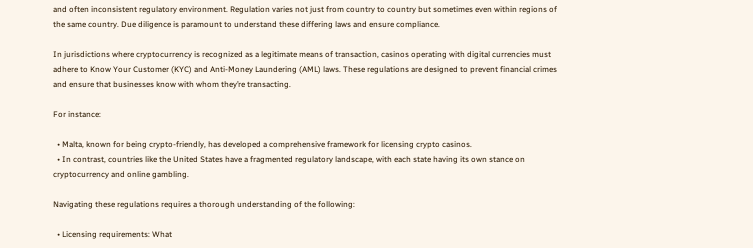and often inconsistent regulatory environment. Regulation varies not just from country to country but sometimes even within regions of the same country. Due diligence is paramount to understand these differing laws and ensure compliance.

In jurisdictions where cryptocurrency is recognized as a legitimate means of transaction, casinos operating with digital currencies must adhere to Know Your Customer (KYC) and Anti-Money Laundering (AML) laws. These regulations are designed to prevent financial crimes and ensure that businesses know with whom they’re transacting.

For instance:

  • Malta, known for being crypto-friendly, has developed a comprehensive framework for licensing crypto casinos.
  • In contrast, countries like the United States have a fragmented regulatory landscape, with each state having its own stance on cryptocurrency and online gambling.

Navigating these regulations requires a thorough understanding of the following:

  • Licensing requirements: What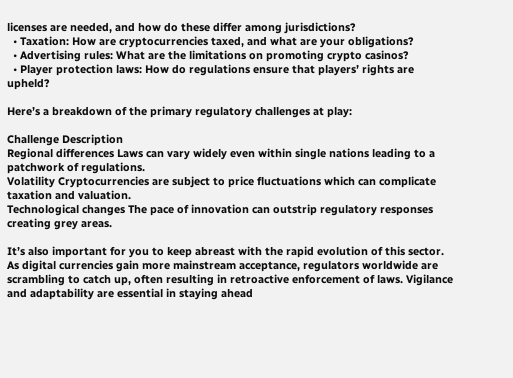licenses are needed, and how do these differ among jurisdictions?
  • Taxation: How are cryptocurrencies taxed, and what are your obligations?
  • Advertising rules: What are the limitations on promoting crypto casinos?
  • Player protection laws: How do regulations ensure that players’ rights are upheld?

Here’s a breakdown of the primary regulatory challenges at play:

Challenge Description
Regional differences Laws can vary widely even within single nations leading to a patchwork of regulations.
Volatility Cryptocurrencies are subject to price fluctuations which can complicate taxation and valuation.
Technological changes The pace of innovation can outstrip regulatory responses creating grey areas.

It’s also important for you to keep abreast with the rapid evolution of this sector. As digital currencies gain more mainstream acceptance, regulators worldwide are scrambling to catch up, often resulting in retroactive enforcement of laws. Vigilance and adaptability are essential in staying ahead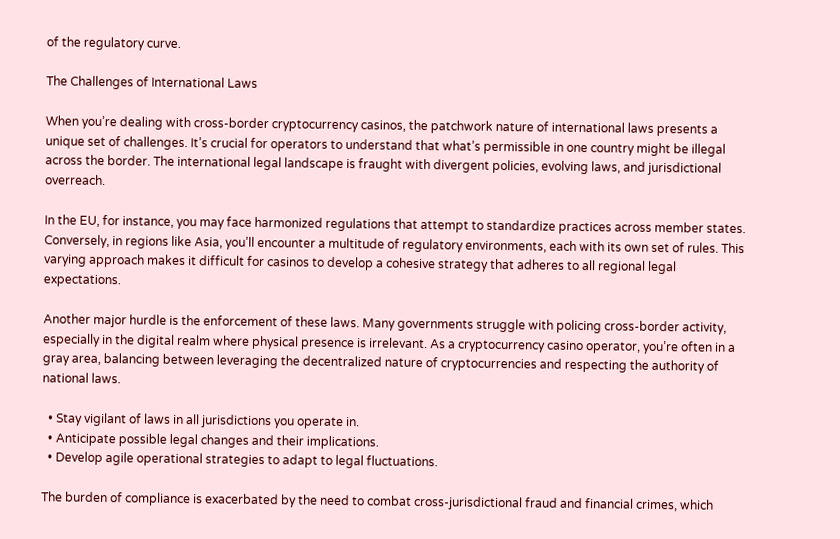of the regulatory curve.

The Challenges of International Laws

When you’re dealing with cross-border cryptocurrency casinos, the patchwork nature of international laws presents a unique set of challenges. It’s crucial for operators to understand that what’s permissible in one country might be illegal across the border. The international legal landscape is fraught with divergent policies, evolving laws, and jurisdictional overreach.

In the EU, for instance, you may face harmonized regulations that attempt to standardize practices across member states. Conversely, in regions like Asia, you’ll encounter a multitude of regulatory environments, each with its own set of rules. This varying approach makes it difficult for casinos to develop a cohesive strategy that adheres to all regional legal expectations.

Another major hurdle is the enforcement of these laws. Many governments struggle with policing cross-border activity, especially in the digital realm where physical presence is irrelevant. As a cryptocurrency casino operator, you’re often in a gray area, balancing between leveraging the decentralized nature of cryptocurrencies and respecting the authority of national laws.

  • Stay vigilant of laws in all jurisdictions you operate in.
  • Anticipate possible legal changes and their implications.
  • Develop agile operational strategies to adapt to legal fluctuations.

The burden of compliance is exacerbated by the need to combat cross-jurisdictional fraud and financial crimes, which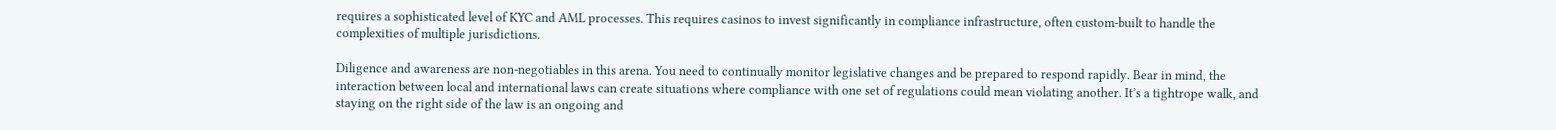requires a sophisticated level of KYC and AML processes. This requires casinos to invest significantly in compliance infrastructure, often custom-built to handle the complexities of multiple jurisdictions.

Diligence and awareness are non-negotiables in this arena. You need to continually monitor legislative changes and be prepared to respond rapidly. Bear in mind, the interaction between local and international laws can create situations where compliance with one set of regulations could mean violating another. It’s a tightrope walk, and staying on the right side of the law is an ongoing and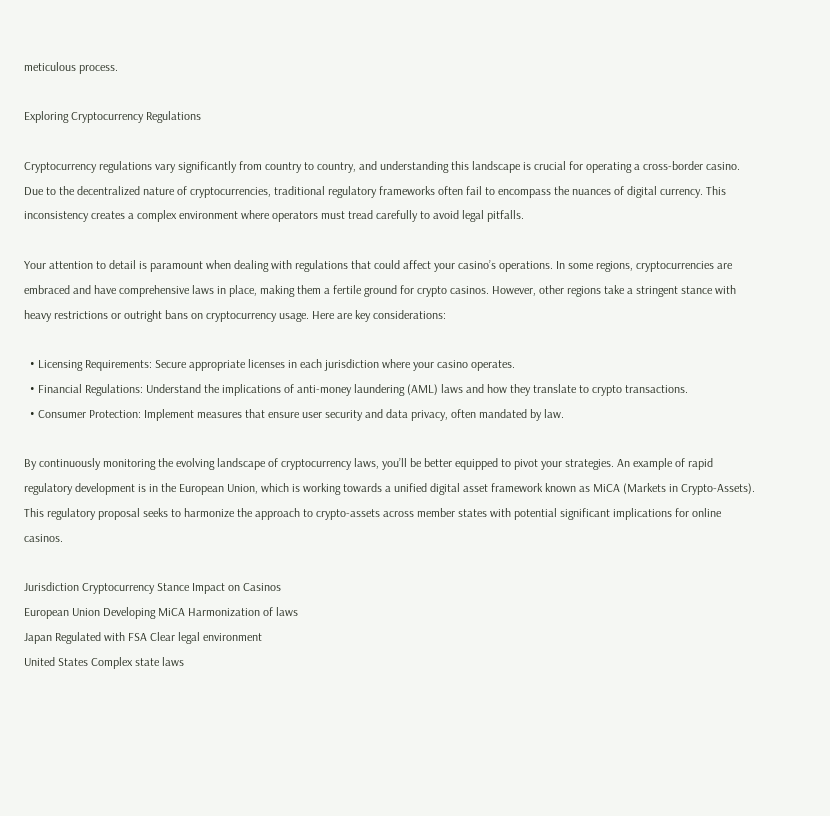meticulous process.

Exploring Cryptocurrency Regulations

Cryptocurrency regulations vary significantly from country to country, and understanding this landscape is crucial for operating a cross-border casino. Due to the decentralized nature of cryptocurrencies, traditional regulatory frameworks often fail to encompass the nuances of digital currency. This inconsistency creates a complex environment where operators must tread carefully to avoid legal pitfalls.

Your attention to detail is paramount when dealing with regulations that could affect your casino’s operations. In some regions, cryptocurrencies are embraced and have comprehensive laws in place, making them a fertile ground for crypto casinos. However, other regions take a stringent stance with heavy restrictions or outright bans on cryptocurrency usage. Here are key considerations:

  • Licensing Requirements: Secure appropriate licenses in each jurisdiction where your casino operates.
  • Financial Regulations: Understand the implications of anti-money laundering (AML) laws and how they translate to crypto transactions.
  • Consumer Protection: Implement measures that ensure user security and data privacy, often mandated by law.

By continuously monitoring the evolving landscape of cryptocurrency laws, you’ll be better equipped to pivot your strategies. An example of rapid regulatory development is in the European Union, which is working towards a unified digital asset framework known as MiCA (Markets in Crypto-Assets). This regulatory proposal seeks to harmonize the approach to crypto-assets across member states with potential significant implications for online casinos.

Jurisdiction Cryptocurrency Stance Impact on Casinos
European Union Developing MiCA Harmonization of laws
Japan Regulated with FSA Clear legal environment
United States Complex state laws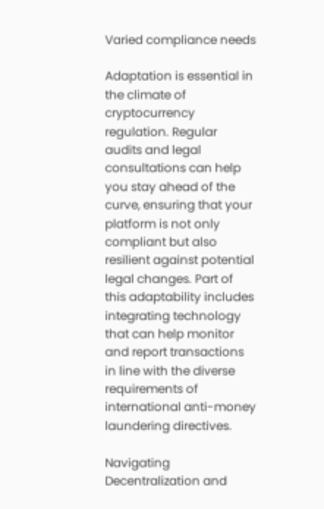Varied compliance needs

Adaptation is essential in the climate of cryptocurrency regulation. Regular audits and legal consultations can help you stay ahead of the curve, ensuring that your platform is not only compliant but also resilient against potential legal changes. Part of this adaptability includes integrating technology that can help monitor and report transactions in line with the diverse requirements of international anti-money laundering directives.

Navigating Decentralization and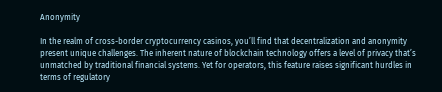Anonymity

In the realm of cross-border cryptocurrency casinos, you’ll find that decentralization and anonymity present unique challenges. The inherent nature of blockchain technology offers a level of privacy that’s unmatched by traditional financial systems. Yet for operators, this feature raises significant hurdles in terms of regulatory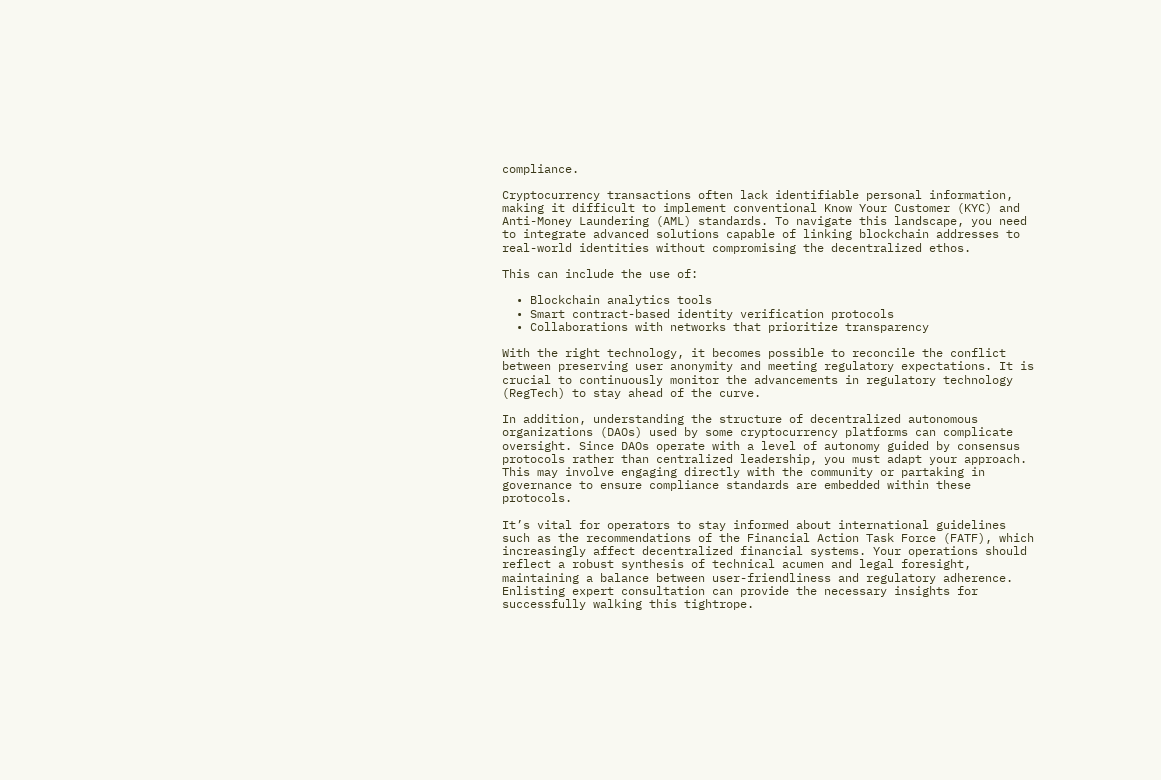compliance.

Cryptocurrency transactions often lack identifiable personal information, making it difficult to implement conventional Know Your Customer (KYC) and Anti-Money Laundering (AML) standards. To navigate this landscape, you need to integrate advanced solutions capable of linking blockchain addresses to real-world identities without compromising the decentralized ethos.

This can include the use of:

  • Blockchain analytics tools
  • Smart contract-based identity verification protocols
  • Collaborations with networks that prioritize transparency

With the right technology, it becomes possible to reconcile the conflict between preserving user anonymity and meeting regulatory expectations. It is crucial to continuously monitor the advancements in regulatory technology (RegTech) to stay ahead of the curve.

In addition, understanding the structure of decentralized autonomous organizations (DAOs) used by some cryptocurrency platforms can complicate oversight. Since DAOs operate with a level of autonomy guided by consensus protocols rather than centralized leadership, you must adapt your approach. This may involve engaging directly with the community or partaking in governance to ensure compliance standards are embedded within these protocols.

It’s vital for operators to stay informed about international guidelines such as the recommendations of the Financial Action Task Force (FATF), which increasingly affect decentralized financial systems. Your operations should reflect a robust synthesis of technical acumen and legal foresight, maintaining a balance between user-friendliness and regulatory adherence. Enlisting expert consultation can provide the necessary insights for successfully walking this tightrope.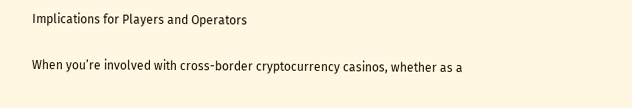Implications for Players and Operators

When you’re involved with cross-border cryptocurrency casinos, whether as a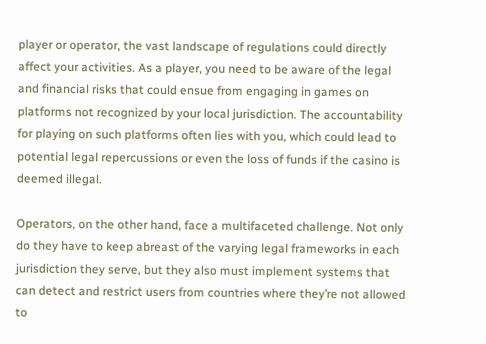player or operator, the vast landscape of regulations could directly affect your activities. As a player, you need to be aware of the legal and financial risks that could ensue from engaging in games on platforms not recognized by your local jurisdiction. The accountability for playing on such platforms often lies with you, which could lead to potential legal repercussions or even the loss of funds if the casino is deemed illegal.

Operators, on the other hand, face a multifaceted challenge. Not only do they have to keep abreast of the varying legal frameworks in each jurisdiction they serve, but they also must implement systems that can detect and restrict users from countries where they’re not allowed to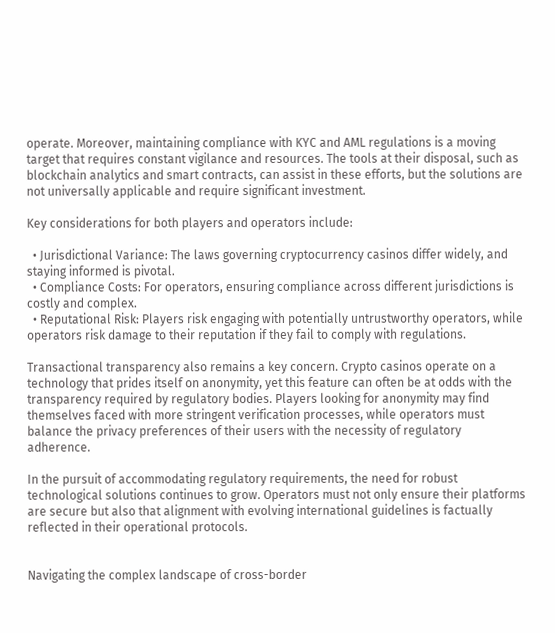operate. Moreover, maintaining compliance with KYC and AML regulations is a moving target that requires constant vigilance and resources. The tools at their disposal, such as blockchain analytics and smart contracts, can assist in these efforts, but the solutions are not universally applicable and require significant investment.

Key considerations for both players and operators include:

  • Jurisdictional Variance: The laws governing cryptocurrency casinos differ widely, and staying informed is pivotal.
  • Compliance Costs: For operators, ensuring compliance across different jurisdictions is costly and complex.
  • Reputational Risk: Players risk engaging with potentially untrustworthy operators, while operators risk damage to their reputation if they fail to comply with regulations.

Transactional transparency also remains a key concern. Crypto casinos operate on a technology that prides itself on anonymity, yet this feature can often be at odds with the transparency required by regulatory bodies. Players looking for anonymity may find themselves faced with more stringent verification processes, while operators must balance the privacy preferences of their users with the necessity of regulatory adherence.

In the pursuit of accommodating regulatory requirements, the need for robust technological solutions continues to grow. Operators must not only ensure their platforms are secure but also that alignment with evolving international guidelines is factually reflected in their operational protocols.


Navigating the complex landscape of cross-border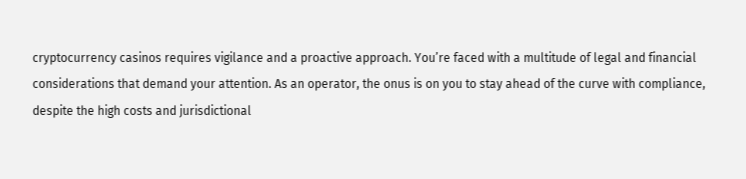cryptocurrency casinos requires vigilance and a proactive approach. You’re faced with a multitude of legal and financial considerations that demand your attention. As an operator, the onus is on you to stay ahead of the curve with compliance, despite the high costs and jurisdictional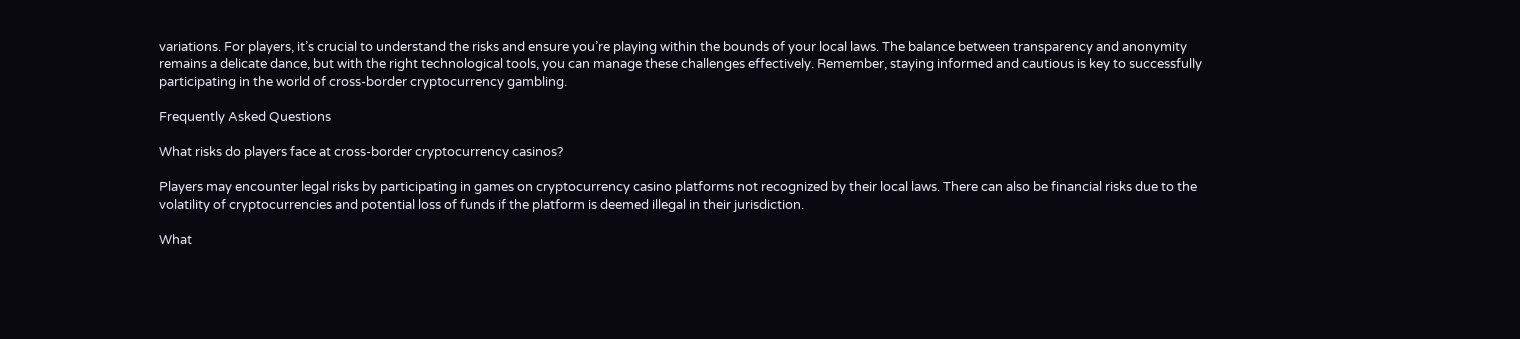variations. For players, it’s crucial to understand the risks and ensure you’re playing within the bounds of your local laws. The balance between transparency and anonymity remains a delicate dance, but with the right technological tools, you can manage these challenges effectively. Remember, staying informed and cautious is key to successfully participating in the world of cross-border cryptocurrency gambling.

Frequently Asked Questions

What risks do players face at cross-border cryptocurrency casinos?

Players may encounter legal risks by participating in games on cryptocurrency casino platforms not recognized by their local laws. There can also be financial risks due to the volatility of cryptocurrencies and potential loss of funds if the platform is deemed illegal in their jurisdiction.

What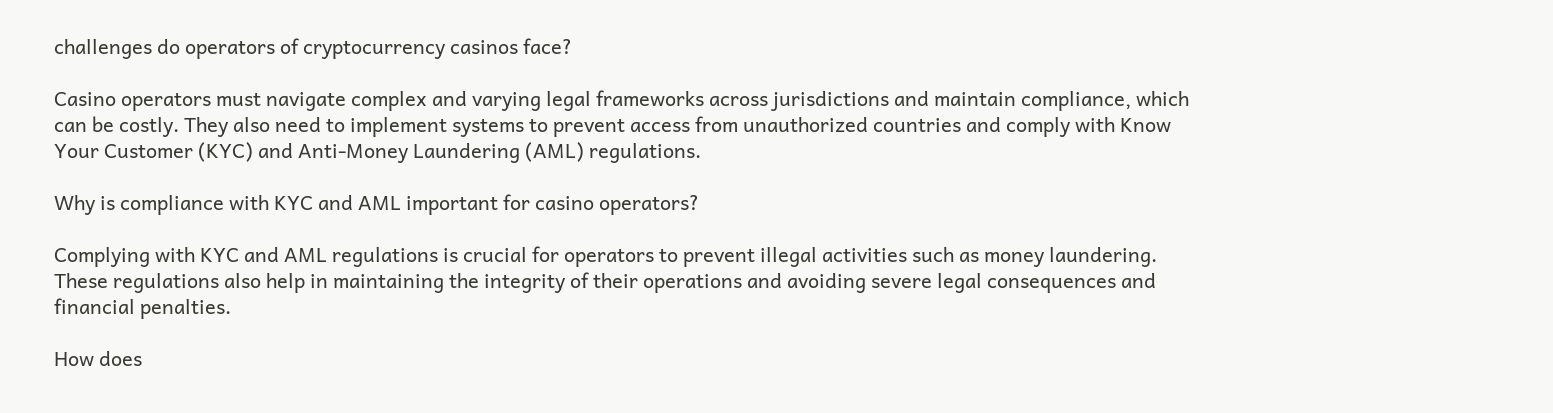challenges do operators of cryptocurrency casinos face?

Casino operators must navigate complex and varying legal frameworks across jurisdictions and maintain compliance, which can be costly. They also need to implement systems to prevent access from unauthorized countries and comply with Know Your Customer (KYC) and Anti-Money Laundering (AML) regulations.

Why is compliance with KYC and AML important for casino operators?

Complying with KYC and AML regulations is crucial for operators to prevent illegal activities such as money laundering. These regulations also help in maintaining the integrity of their operations and avoiding severe legal consequences and financial penalties.

How does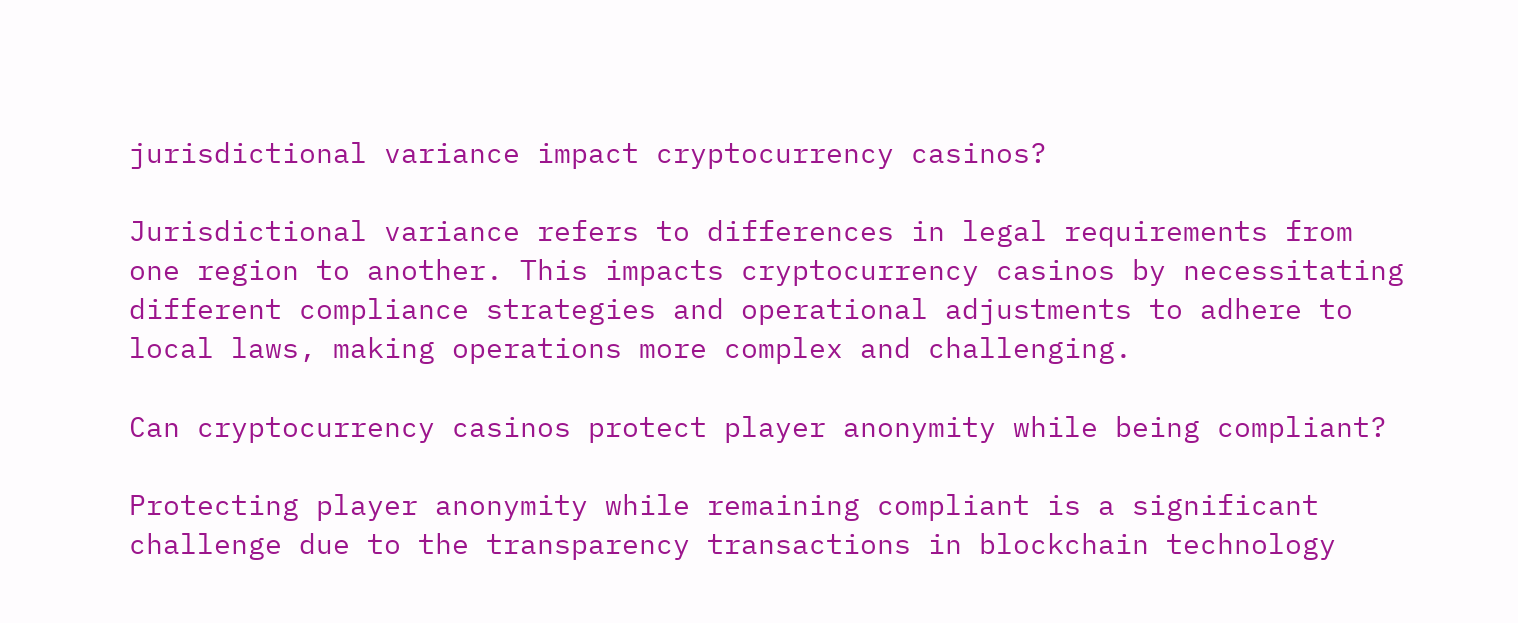jurisdictional variance impact cryptocurrency casinos?

Jurisdictional variance refers to differences in legal requirements from one region to another. This impacts cryptocurrency casinos by necessitating different compliance strategies and operational adjustments to adhere to local laws, making operations more complex and challenging.

Can cryptocurrency casinos protect player anonymity while being compliant?

Protecting player anonymity while remaining compliant is a significant challenge due to the transparency transactions in blockchain technology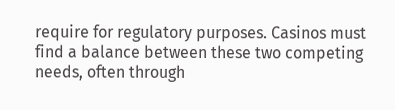require for regulatory purposes. Casinos must find a balance between these two competing needs, often through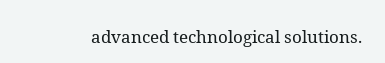advanced technological solutions.